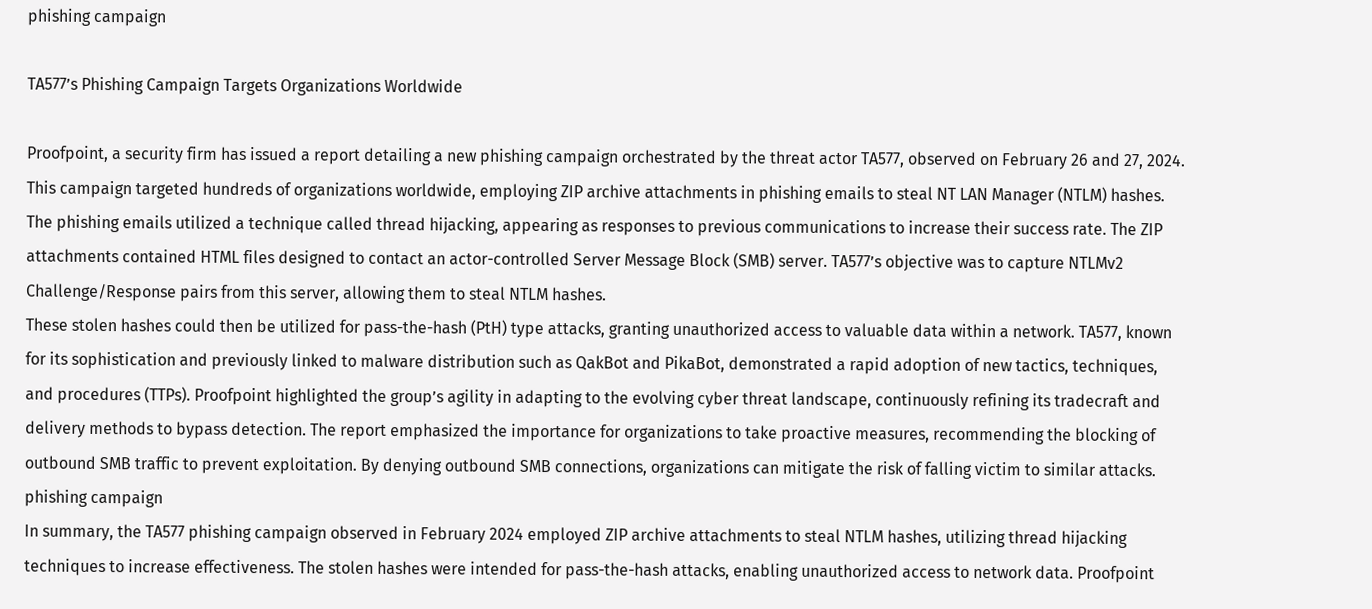phishing campaign

TA577’s Phishing Campaign Targets Organizations Worldwide

Proofpoint, a security firm has issued a report detailing a new phishing campaign orchestrated by the threat actor TA577, observed on February 26 and 27, 2024.
This campaign targeted hundreds of organizations worldwide, employing ZIP archive attachments in phishing emails to steal NT LAN Manager (NTLM) hashes. The phishing emails utilized a technique called thread hijacking, appearing as responses to previous communications to increase their success rate. The ZIP attachments contained HTML files designed to contact an actor-controlled Server Message Block (SMB) server. TA577’s objective was to capture NTLMv2 Challenge/Response pairs from this server, allowing them to steal NTLM hashes.
These stolen hashes could then be utilized for pass-the-hash (PtH) type attacks, granting unauthorized access to valuable data within a network. TA577, known for its sophistication and previously linked to malware distribution such as QakBot and PikaBot, demonstrated a rapid adoption of new tactics, techniques, and procedures (TTPs). Proofpoint highlighted the group’s agility in adapting to the evolving cyber threat landscape, continuously refining its tradecraft and delivery methods to bypass detection. The report emphasized the importance for organizations to take proactive measures, recommending the blocking of outbound SMB traffic to prevent exploitation. By denying outbound SMB connections, organizations can mitigate the risk of falling victim to similar attacks.
phishing campaign
In summary, the TA577 phishing campaign observed in February 2024 employed ZIP archive attachments to steal NTLM hashes, utilizing thread hijacking techniques to increase effectiveness. The stolen hashes were intended for pass-the-hash attacks, enabling unauthorized access to network data. Proofpoint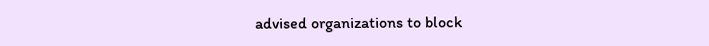advised organizations to block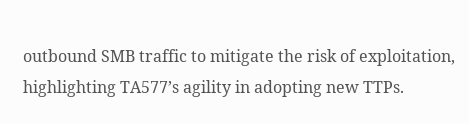outbound SMB traffic to mitigate the risk of exploitation, highlighting TA577’s agility in adopting new TTPs.